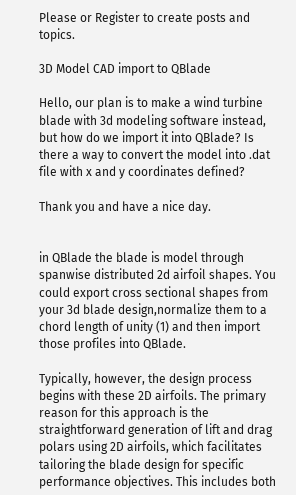Please or Register to create posts and topics.

3D Model CAD import to QBlade

Hello, our plan is to make a wind turbine blade with 3d modeling software instead, but how do we import it into QBlade? Is there a way to convert the model into .dat file with x and y coordinates defined?

Thank you and have a nice day.


in QBlade the blade is model through spanwise distributed 2d airfoil shapes. You could export cross sectional shapes from your 3d blade design,normalize them to a chord length of unity (1) and then import those profiles into QBlade.

Typically, however, the design process begins with these 2D airfoils. The primary reason for this approach is the straightforward generation of lift and drag polars using 2D airfoils, which facilitates tailoring the blade design for specific performance objectives. This includes both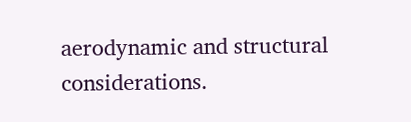aerodynamic and structural considerations.